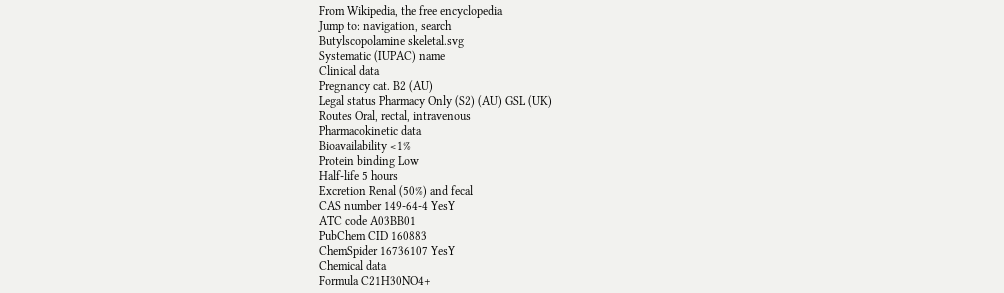From Wikipedia, the free encyclopedia
Jump to: navigation, search
Butylscopolamine skeletal.svg
Systematic (IUPAC) name
Clinical data
Pregnancy cat. B2 (AU)
Legal status Pharmacy Only (S2) (AU) GSL (UK)
Routes Oral, rectal, intravenous
Pharmacokinetic data
Bioavailability <1%
Protein binding Low
Half-life 5 hours
Excretion Renal (50%) and fecal
CAS number 149-64-4 YesY
ATC code A03BB01
PubChem CID 160883
ChemSpider 16736107 YesY
Chemical data
Formula C21H30NO4+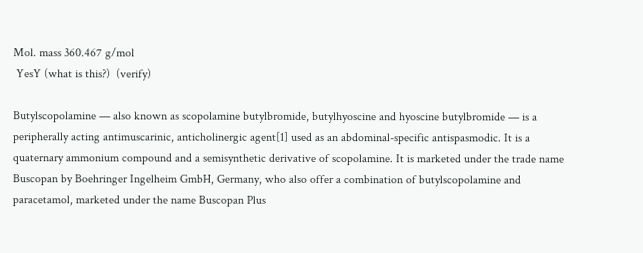Mol. mass 360.467 g/mol
 YesY (what is this?)  (verify)

Butylscopolamine — also known as scopolamine butylbromide, butylhyoscine and hyoscine butylbromide — is a peripherally acting antimuscarinic, anticholinergic agent[1] used as an abdominal-specific antispasmodic. It is a quaternary ammonium compound and a semisynthetic derivative of scopolamine. It is marketed under the trade name Buscopan by Boehringer Ingelheim GmbH, Germany, who also offer a combination of butylscopolamine and paracetamol, marketed under the name Buscopan Plus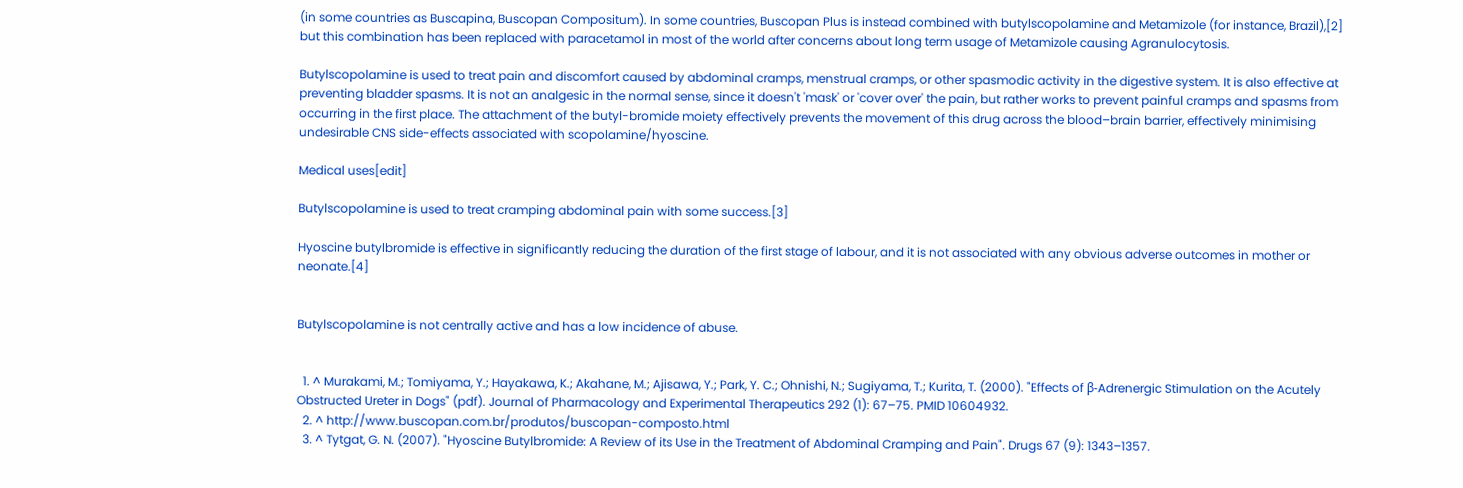(in some countries as Buscapina, Buscopan Compositum). In some countries, Buscopan Plus is instead combined with butylscopolamine and Metamizole (for instance, Brazil),[2] but this combination has been replaced with paracetamol in most of the world after concerns about long term usage of Metamizole causing Agranulocytosis.

Butylscopolamine is used to treat pain and discomfort caused by abdominal cramps, menstrual cramps, or other spasmodic activity in the digestive system. It is also effective at preventing bladder spasms. It is not an analgesic in the normal sense, since it doesn't 'mask' or 'cover over' the pain, but rather works to prevent painful cramps and spasms from occurring in the first place. The attachment of the butyl-bromide moiety effectively prevents the movement of this drug across the blood–brain barrier, effectively minimising undesirable CNS side-effects associated with scopolamine/hyoscine.

Medical uses[edit]

Butylscopolamine is used to treat cramping abdominal pain with some success.[3]

Hyoscine butylbromide is effective in significantly reducing the duration of the first stage of labour, and it is not associated with any obvious adverse outcomes in mother or neonate.[4]


Butylscopolamine is not centrally active and has a low incidence of abuse.


  1. ^ Murakami, M.; Tomiyama, Y.; Hayakawa, K.; Akahane, M.; Ajisawa, Y.; Park, Y. C.; Ohnishi, N.; Sugiyama, T.; Kurita, T. (2000). "Effects of β-Adrenergic Stimulation on the Acutely Obstructed Ureter in Dogs" (pdf). Journal of Pharmacology and Experimental Therapeutics 292 (1): 67–75. PMID 10604932.
  2. ^ http://www.buscopan.com.br/produtos/buscopan-composto.html
  3. ^ Tytgat, G. N. (2007). "Hyoscine Butylbromide: A Review of its Use in the Treatment of Abdominal Cramping and Pain". Drugs 67 (9): 1343–1357.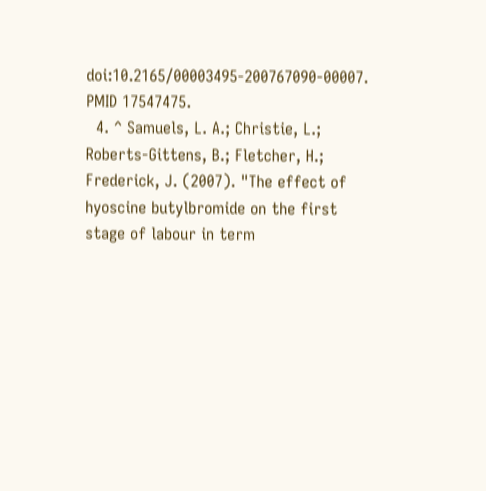doi:10.2165/00003495-200767090-00007. PMID 17547475.
  4. ^ Samuels, L. A.; Christie, L.; Roberts-Gittens, B.; Fletcher, H.; Frederick, J. (2007). "The effect of hyoscine butylbromide on the first stage of labour in term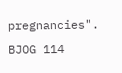pregnancies". BJOG 114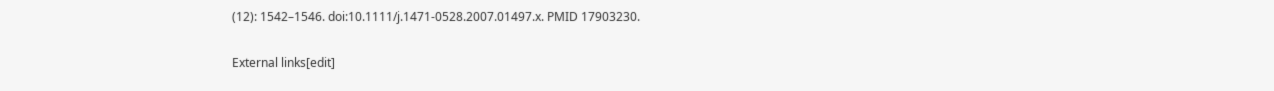(12): 1542–1546. doi:10.1111/j.1471-0528.2007.01497.x. PMID 17903230.

External links[edit]